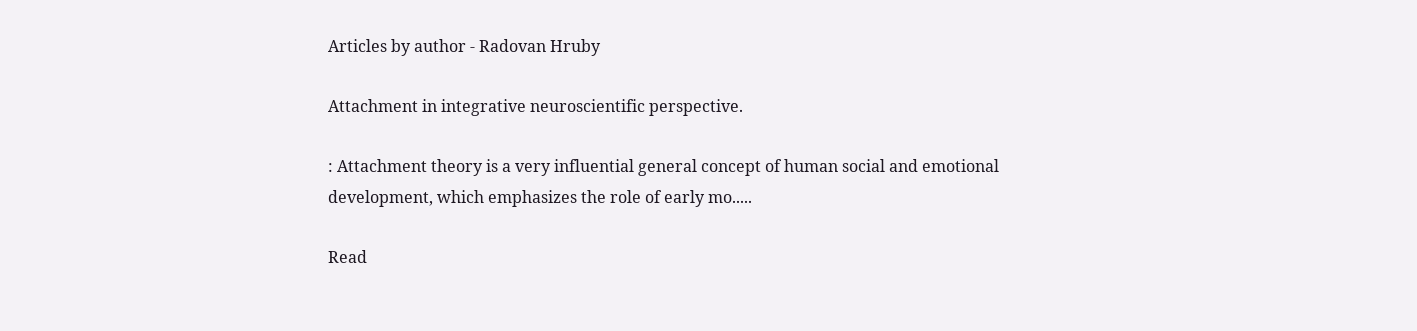Articles by author - Radovan Hruby

Attachment in integrative neuroscientific perspective.

: Attachment theory is a very influential general concept of human social and emotional development, which emphasizes the role of early mo.....

Read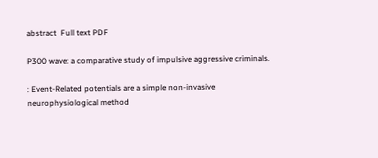abstract  Full text PDF

P300 wave: a comparative study of impulsive aggressive criminals.

: Event-Related potentials are a simple non-invasive neurophysiological method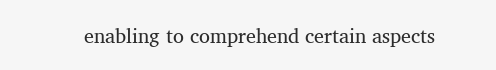enabling to comprehend certain aspects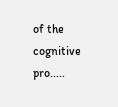of the cognitive pro.....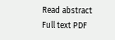Read abstract  Full text PDF